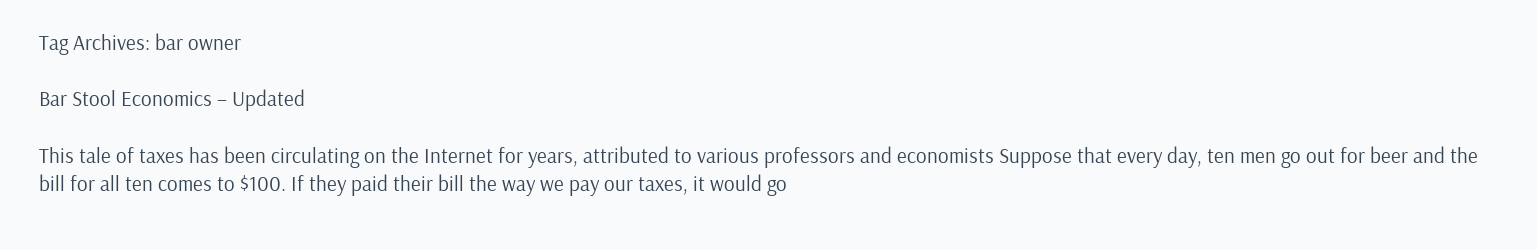Tag Archives: bar owner

Bar Stool Economics – Updated

This tale of taxes has been circulating on the Internet for years, attributed to various professors and economists Suppose that every day, ten men go out for beer and the bill for all ten comes to $100. If they paid their bill the way we pay our taxes, it would go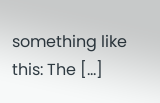something like this: The […]